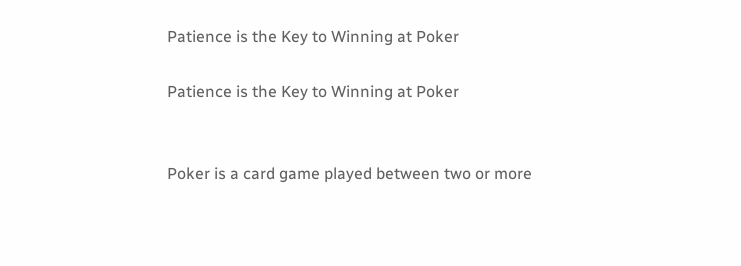Patience is the Key to Winning at Poker

Patience is the Key to Winning at Poker


Poker is a card game played between two or more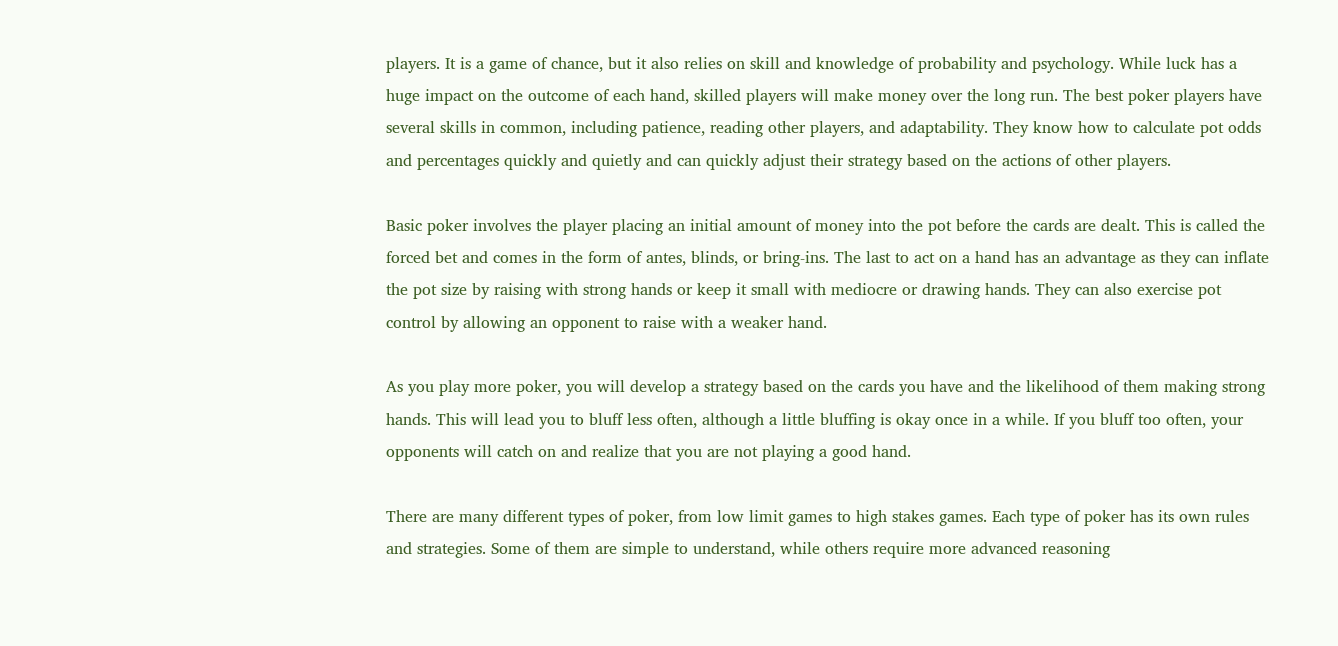players. It is a game of chance, but it also relies on skill and knowledge of probability and psychology. While luck has a huge impact on the outcome of each hand, skilled players will make money over the long run. The best poker players have several skills in common, including patience, reading other players, and adaptability. They know how to calculate pot odds and percentages quickly and quietly and can quickly adjust their strategy based on the actions of other players.

Basic poker involves the player placing an initial amount of money into the pot before the cards are dealt. This is called the forced bet and comes in the form of antes, blinds, or bring-ins. The last to act on a hand has an advantage as they can inflate the pot size by raising with strong hands or keep it small with mediocre or drawing hands. They can also exercise pot control by allowing an opponent to raise with a weaker hand.

As you play more poker, you will develop a strategy based on the cards you have and the likelihood of them making strong hands. This will lead you to bluff less often, although a little bluffing is okay once in a while. If you bluff too often, your opponents will catch on and realize that you are not playing a good hand.

There are many different types of poker, from low limit games to high stakes games. Each type of poker has its own rules and strategies. Some of them are simple to understand, while others require more advanced reasoning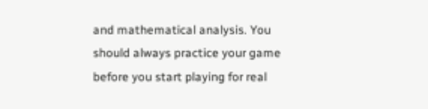and mathematical analysis. You should always practice your game before you start playing for real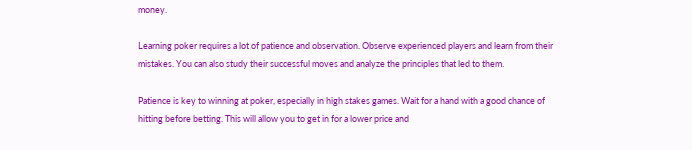money.

Learning poker requires a lot of patience and observation. Observe experienced players and learn from their mistakes. You can also study their successful moves and analyze the principles that led to them.

Patience is key to winning at poker, especially in high stakes games. Wait for a hand with a good chance of hitting before betting. This will allow you to get in for a lower price and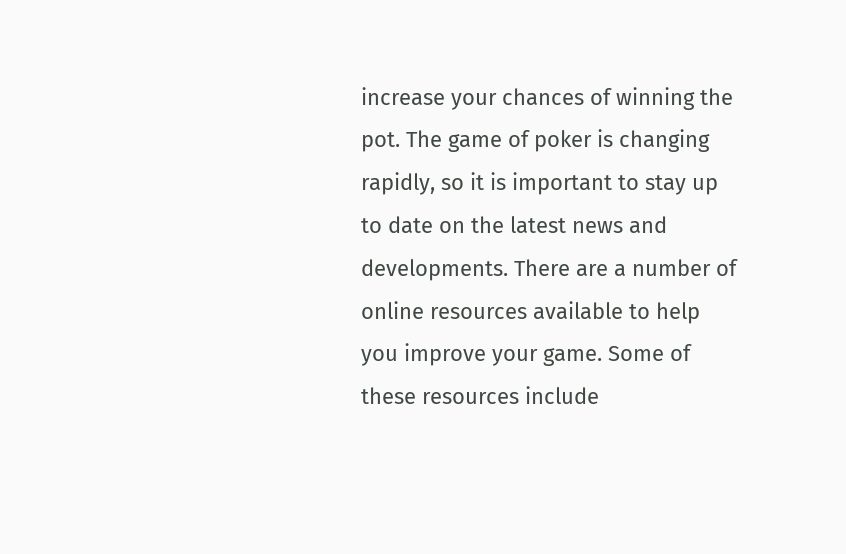increase your chances of winning the pot. The game of poker is changing rapidly, so it is important to stay up to date on the latest news and developments. There are a number of online resources available to help you improve your game. Some of these resources include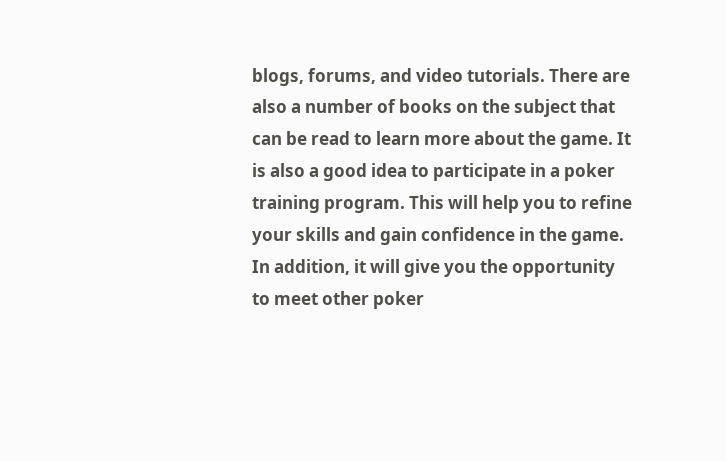blogs, forums, and video tutorials. There are also a number of books on the subject that can be read to learn more about the game. It is also a good idea to participate in a poker training program. This will help you to refine your skills and gain confidence in the game. In addition, it will give you the opportunity to meet other poker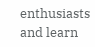enthusiasts and learn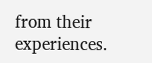from their experiences.